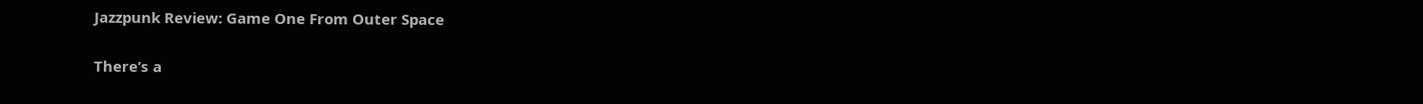Jazzpunk Review: Game One From Outer Space


There’s a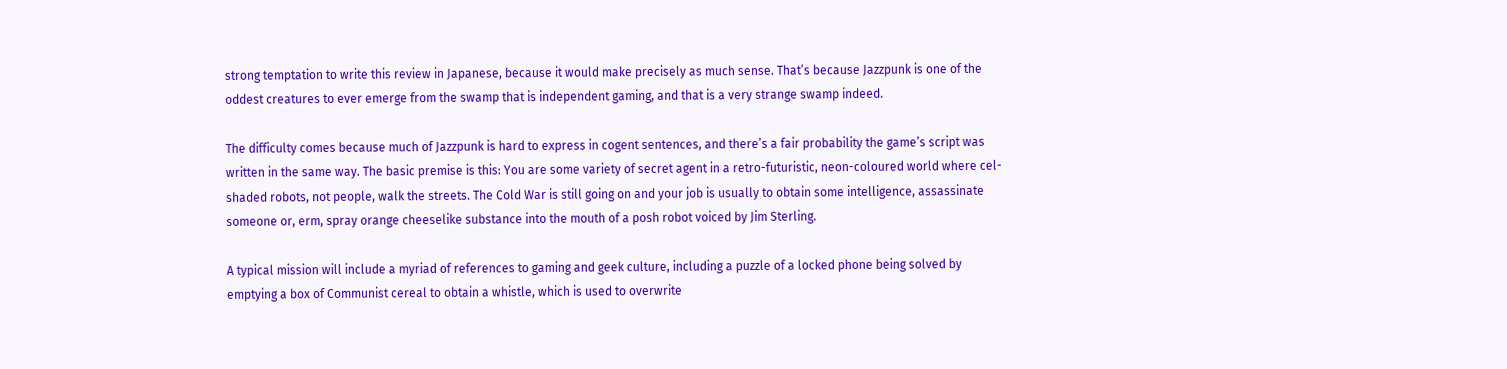strong temptation to write this review in Japanese, because it would make precisely as much sense. That’s because Jazzpunk is one of the oddest creatures to ever emerge from the swamp that is independent gaming, and that is a very strange swamp indeed.

The difficulty comes because much of Jazzpunk is hard to express in cogent sentences, and there’s a fair probability the game’s script was written in the same way. The basic premise is this: You are some variety of secret agent in a retro-futuristic, neon-coloured world where cel-shaded robots, not people, walk the streets. The Cold War is still going on and your job is usually to obtain some intelligence, assassinate someone or, erm, spray orange cheeselike substance into the mouth of a posh robot voiced by Jim Sterling.

A typical mission will include a myriad of references to gaming and geek culture, including a puzzle of a locked phone being solved by emptying a box of Communist cereal to obtain a whistle, which is used to overwrite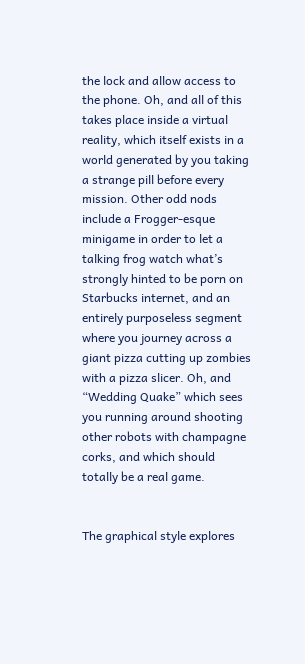the lock and allow access to the phone. Oh, and all of this takes place inside a virtual reality, which itself exists in a world generated by you taking a strange pill before every mission. Other odd nods include a Frogger-esque minigame in order to let a talking frog watch what’s strongly hinted to be porn on Starbucks internet, and an entirely purposeless segment where you journey across a giant pizza cutting up zombies with a pizza slicer. Oh, and “Wedding Quake” which sees you running around shooting other robots with champagne corks, and which should totally be a real game.


The graphical style explores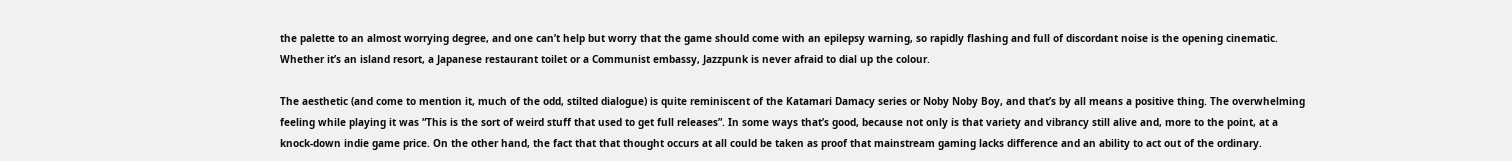the palette to an almost worrying degree, and one can’t help but worry that the game should come with an epilepsy warning, so rapidly flashing and full of discordant noise is the opening cinematic. Whether it’s an island resort, a Japanese restaurant toilet or a Communist embassy, Jazzpunk is never afraid to dial up the colour.

The aesthetic (and come to mention it, much of the odd, stilted dialogue) is quite reminiscent of the Katamari Damacy series or Noby Noby Boy, and that’s by all means a positive thing. The overwhelming feeling while playing it was “This is the sort of weird stuff that used to get full releases”. In some ways that’s good, because not only is that variety and vibrancy still alive and, more to the point, at a knock-down indie game price. On the other hand, the fact that that thought occurs at all could be taken as proof that mainstream gaming lacks difference and an ability to act out of the ordinary.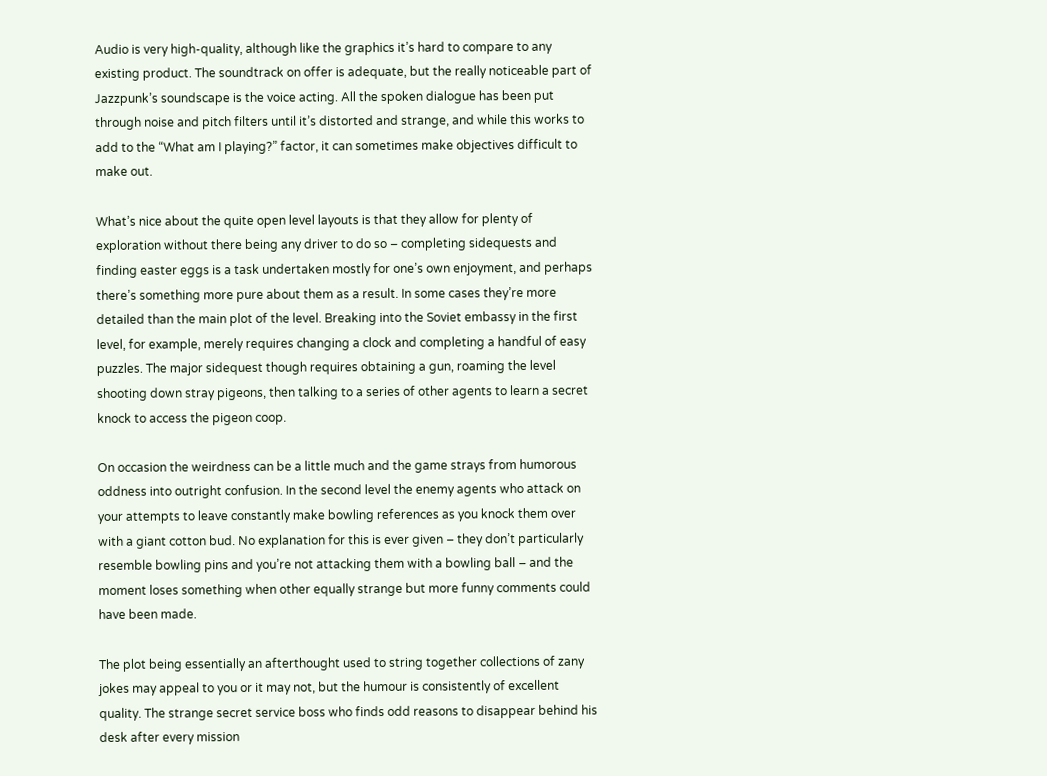Audio is very high-quality, although like the graphics it’s hard to compare to any existing product. The soundtrack on offer is adequate, but the really noticeable part of Jazzpunk’s soundscape is the voice acting. All the spoken dialogue has been put through noise and pitch filters until it’s distorted and strange, and while this works to add to the “What am I playing?” factor, it can sometimes make objectives difficult to make out.

What’s nice about the quite open level layouts is that they allow for plenty of exploration without there being any driver to do so – completing sidequests and finding easter eggs is a task undertaken mostly for one’s own enjoyment, and perhaps there’s something more pure about them as a result. In some cases they’re more detailed than the main plot of the level. Breaking into the Soviet embassy in the first level, for example, merely requires changing a clock and completing a handful of easy puzzles. The major sidequest though requires obtaining a gun, roaming the level shooting down stray pigeons, then talking to a series of other agents to learn a secret knock to access the pigeon coop.

On occasion the weirdness can be a little much and the game strays from humorous oddness into outright confusion. In the second level the enemy agents who attack on your attempts to leave constantly make bowling references as you knock them over with a giant cotton bud. No explanation for this is ever given – they don’t particularly resemble bowling pins and you’re not attacking them with a bowling ball – and the moment loses something when other equally strange but more funny comments could have been made.

The plot being essentially an afterthought used to string together collections of zany jokes may appeal to you or it may not, but the humour is consistently of excellent quality. The strange secret service boss who finds odd reasons to disappear behind his desk after every mission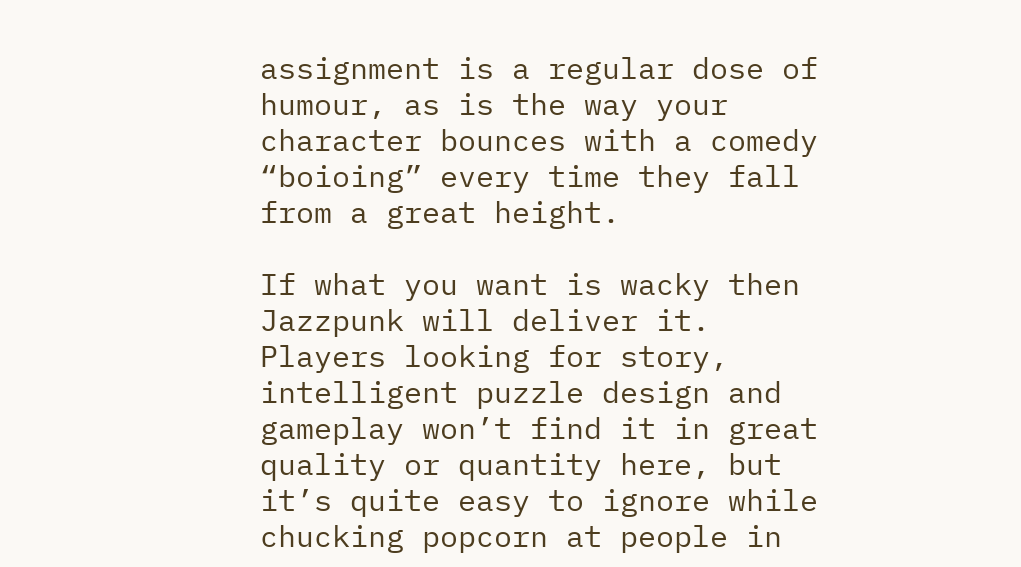assignment is a regular dose of humour, as is the way your character bounces with a comedy “boioing” every time they fall from a great height.

If what you want is wacky then Jazzpunk will deliver it. Players looking for story, intelligent puzzle design and gameplay won’t find it in great quality or quantity here, but it’s quite easy to ignore while chucking popcorn at people in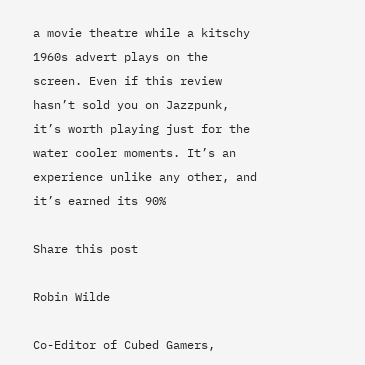a movie theatre while a kitschy 1960s advert plays on the screen. Even if this review hasn’t sold you on Jazzpunk, it’s worth playing just for the water cooler moments. It’s an experience unlike any other, and it’s earned its 90%

Share this post

Robin Wilde

Co-Editor of Cubed Gamers,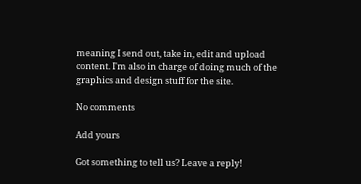meaning I send out, take in, edit and upload content. I'm also in charge of doing much of the graphics and design stuff for the site.

No comments

Add yours

Got something to tell us? Leave a reply!